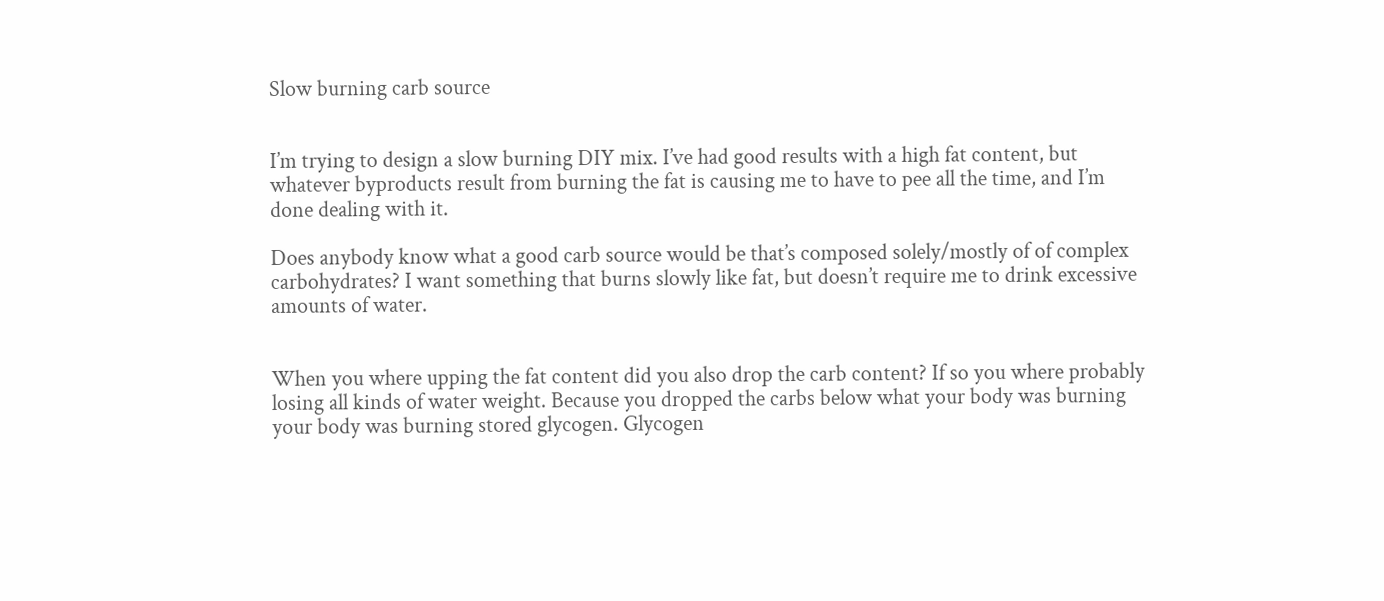Slow burning carb source


I’m trying to design a slow burning DIY mix. I’ve had good results with a high fat content, but whatever byproducts result from burning the fat is causing me to have to pee all the time, and I’m done dealing with it.

Does anybody know what a good carb source would be that’s composed solely/mostly of of complex carbohydrates? I want something that burns slowly like fat, but doesn’t require me to drink excessive amounts of water.


When you where upping the fat content did you also drop the carb content? If so you where probably losing all kinds of water weight. Because you dropped the carbs below what your body was burning your body was burning stored glycogen. Glycogen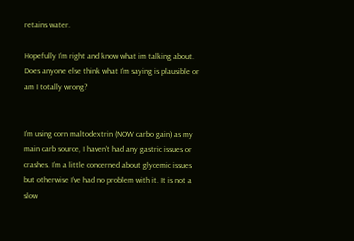retains water.

Hopefully I’m right and know what im talking about. Does anyone else think what I’m saying is plausible or am I totally wrong?


I’m using corn maltodextrin (NOW carbo gain) as my main carb source, I haven’t had any gastric issues or crashes. I’m a little concerned about glycemic issues but otherwise I’ve had no problem with it. It is not a slow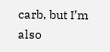carb, but I’m also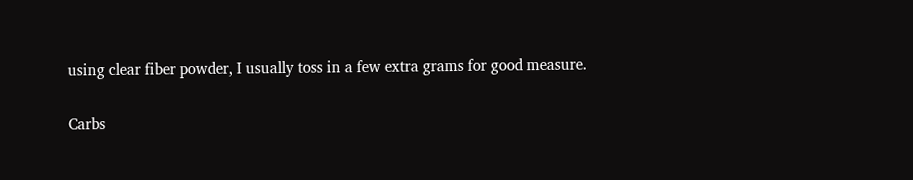using clear fiber powder, I usually toss in a few extra grams for good measure.


Carbs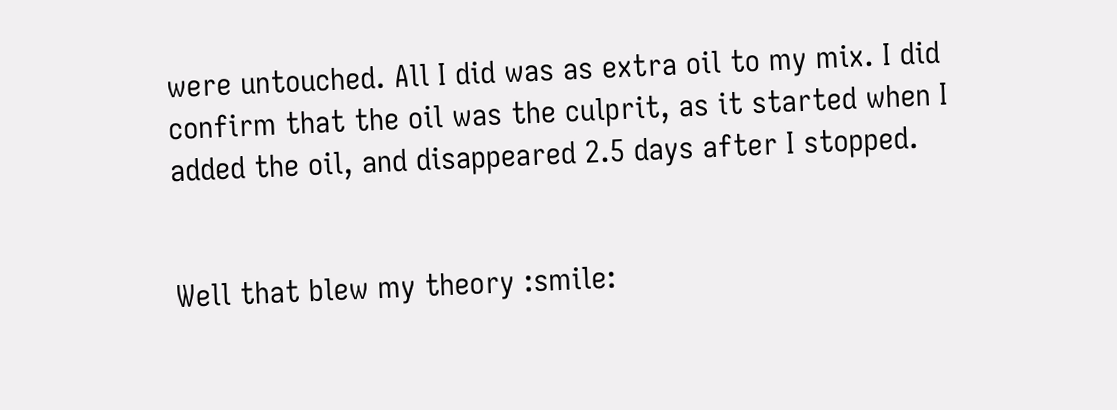were untouched. All I did was as extra oil to my mix. I did confirm that the oil was the culprit, as it started when I added the oil, and disappeared 2.5 days after I stopped.


Well that blew my theory :smile: